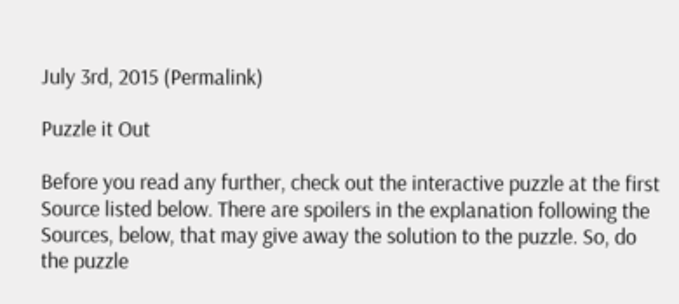July 3rd, 2015 (Permalink)

Puzzle it Out

Before you read any further, check out the interactive puzzle at the first Source listed below. There are spoilers in the explanation following the Sources, below, that may give away the solution to the puzzle. So, do the puzzle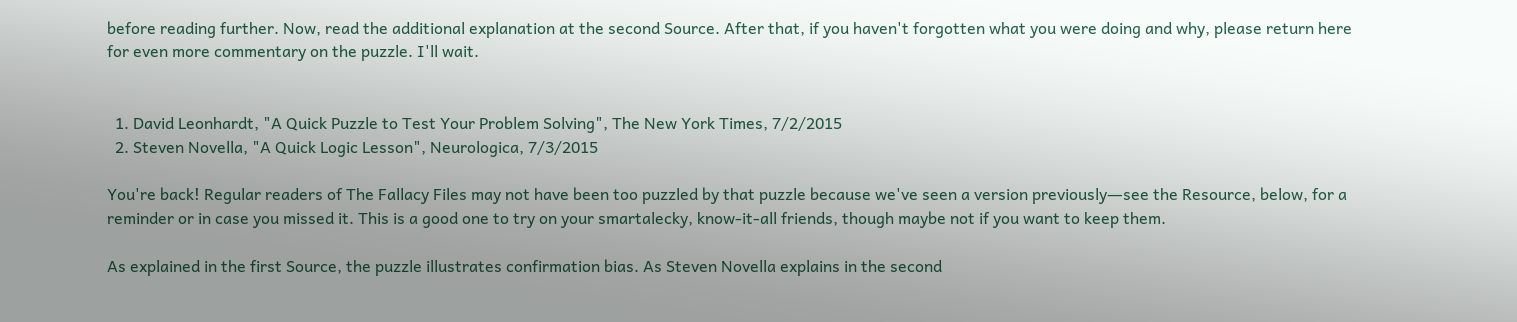before reading further. Now, read the additional explanation at the second Source. After that, if you haven't forgotten what you were doing and why, please return here for even more commentary on the puzzle. I'll wait.


  1. David Leonhardt, "A Quick Puzzle to Test Your Problem Solving", The New York Times, 7/2/2015
  2. Steven Novella, "A Quick Logic Lesson", Neurologica, 7/3/2015

You're back! Regular readers of The Fallacy Files may not have been too puzzled by that puzzle because we've seen a version previously―see the Resource, below, for a reminder or in case you missed it. This is a good one to try on your smartalecky, know-it-all friends, though maybe not if you want to keep them.

As explained in the first Source, the puzzle illustrates confirmation bias. As Steven Novella explains in the second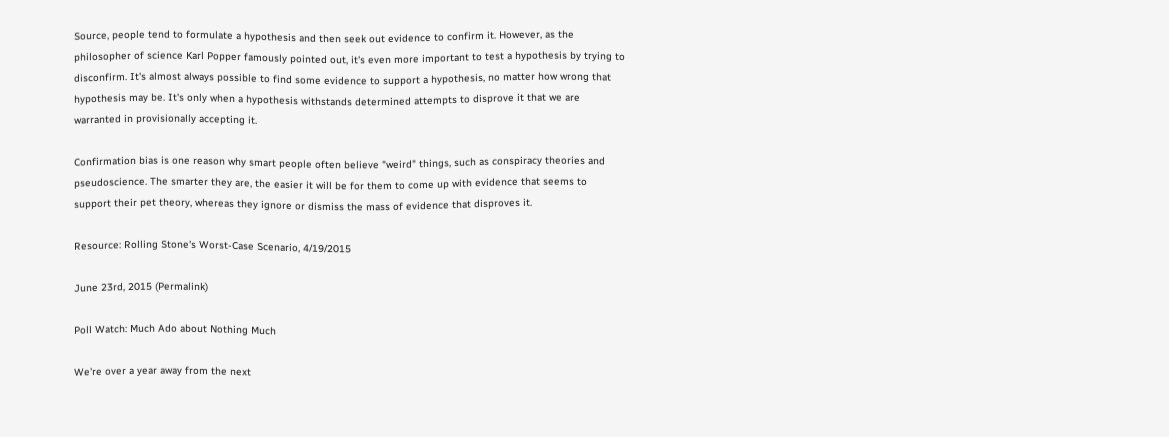Source, people tend to formulate a hypothesis and then seek out evidence to confirm it. However, as the philosopher of science Karl Popper famously pointed out, it's even more important to test a hypothesis by trying to disconfirm. It's almost always possible to find some evidence to support a hypothesis, no matter how wrong that hypothesis may be. It's only when a hypothesis withstands determined attempts to disprove it that we are warranted in provisionally accepting it.

Confirmation bias is one reason why smart people often believe "weird" things, such as conspiracy theories and pseudoscience. The smarter they are, the easier it will be for them to come up with evidence that seems to support their pet theory, whereas they ignore or dismiss the mass of evidence that disproves it.

Resource: Rolling Stone's Worst-Case Scenario, 4/19/2015

June 23rd, 2015 (Permalink)

Poll Watch: Much Ado about Nothing Much

We're over a year away from the next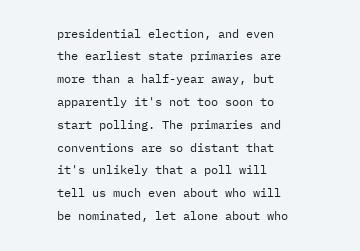presidential election, and even the earliest state primaries are more than a half-year away, but apparently it's not too soon to start polling. The primaries and conventions are so distant that it's unlikely that a poll will tell us much even about who will be nominated, let alone about who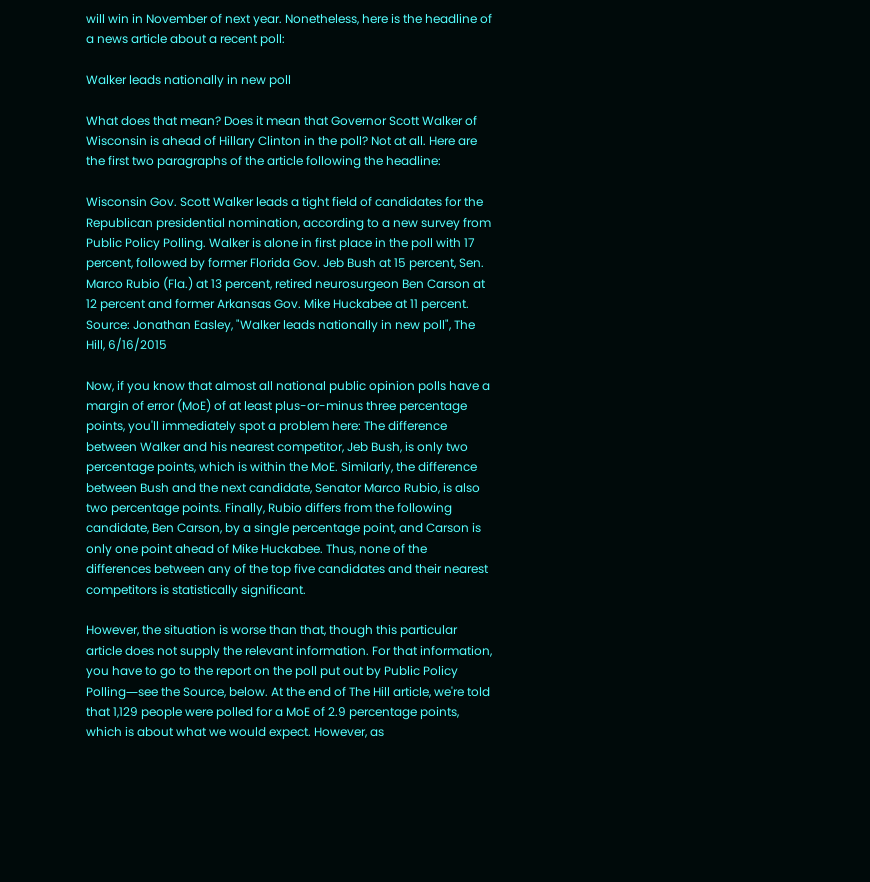will win in November of next year. Nonetheless, here is the headline of a news article about a recent poll:

Walker leads nationally in new poll

What does that mean? Does it mean that Governor Scott Walker of Wisconsin is ahead of Hillary Clinton in the poll? Not at all. Here are the first two paragraphs of the article following the headline:

Wisconsin Gov. Scott Walker leads a tight field of candidates for the Republican presidential nomination, according to a new survey from Public Policy Polling. Walker is alone in first place in the poll with 17 percent, followed by former Florida Gov. Jeb Bush at 15 percent, Sen. Marco Rubio (Fla.) at 13 percent, retired neurosurgeon Ben Carson at 12 percent and former Arkansas Gov. Mike Huckabee at 11 percent.
Source: Jonathan Easley, "Walker leads nationally in new poll", The Hill, 6/16/2015

Now, if you know that almost all national public opinion polls have a margin of error (MoE) of at least plus-or-minus three percentage points, you'll immediately spot a problem here: The difference between Walker and his nearest competitor, Jeb Bush, is only two percentage points, which is within the MoE. Similarly, the difference between Bush and the next candidate, Senator Marco Rubio, is also two percentage points. Finally, Rubio differs from the following candidate, Ben Carson, by a single percentage point, and Carson is only one point ahead of Mike Huckabee. Thus, none of the differences between any of the top five candidates and their nearest competitors is statistically significant.

However, the situation is worse than that, though this particular article does not supply the relevant information. For that information, you have to go to the report on the poll put out by Public Policy Polling―see the Source, below. At the end of The Hill article, we're told that 1,129 people were polled for a MoE of 2.9 percentage points, which is about what we would expect. However, as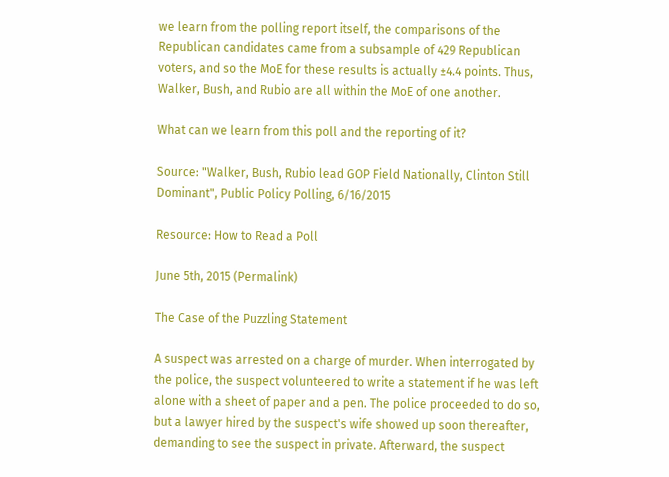we learn from the polling report itself, the comparisons of the Republican candidates came from a subsample of 429 Republican voters, and so the MoE for these results is actually ±4.4 points. Thus, Walker, Bush, and Rubio are all within the MoE of one another.

What can we learn from this poll and the reporting of it?

Source: "Walker, Bush, Rubio lead GOP Field Nationally, Clinton Still Dominant", Public Policy Polling, 6/16/2015

Resource: How to Read a Poll

June 5th, 2015 (Permalink)

The Case of the Puzzling Statement

A suspect was arrested on a charge of murder. When interrogated by the police, the suspect volunteered to write a statement if he was left alone with a sheet of paper and a pen. The police proceeded to do so, but a lawyer hired by the suspect's wife showed up soon thereafter, demanding to see the suspect in private. Afterward, the suspect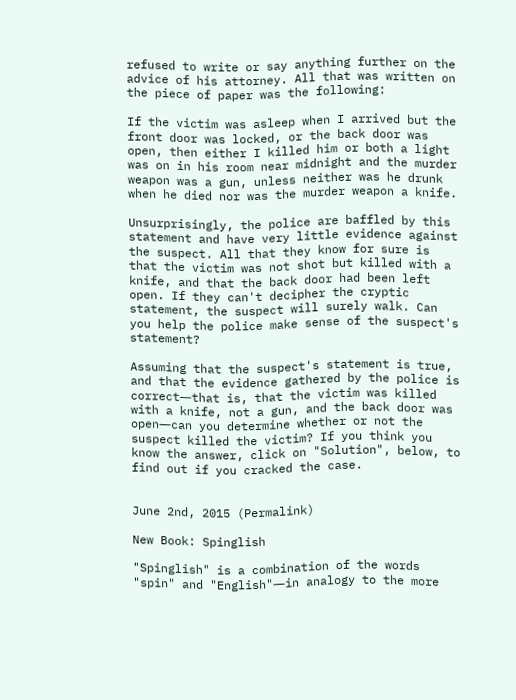refused to write or say anything further on the advice of his attorney. All that was written on the piece of paper was the following:

If the victim was asleep when I arrived but the front door was locked, or the back door was open, then either I killed him or both a light was on in his room near midnight and the murder weapon was a gun, unless neither was he drunk when he died nor was the murder weapon a knife.

Unsurprisingly, the police are baffled by this statement and have very little evidence against the suspect. All that they know for sure is that the victim was not shot but killed with a knife, and that the back door had been left open. If they can't decipher the cryptic statement, the suspect will surely walk. Can you help the police make sense of the suspect's statement?

Assuming that the suspect's statement is true, and that the evidence gathered by the police is correct―that is, that the victim was killed with a knife, not a gun, and the back door was open―can you determine whether or not the suspect killed the victim? If you think you know the answer, click on "Solution", below, to find out if you cracked the case.


June 2nd, 2015 (Permalink)

New Book: Spinglish

"Spinglish" is a combination of the words "spin" and "English"―in analogy to the more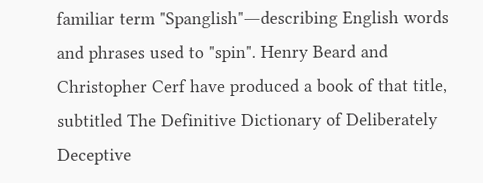familiar term "Spanglish"―describing English words and phrases used to "spin". Henry Beard and Christopher Cerf have produced a book of that title, subtitled The Definitive Dictionary of Deliberately Deceptive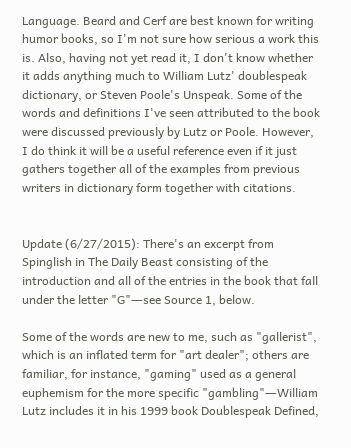Language. Beard and Cerf are best known for writing humor books, so I'm not sure how serious a work this is. Also, having not yet read it, I don't know whether it adds anything much to William Lutz' doublespeak dictionary, or Steven Poole's Unspeak. Some of the words and definitions I've seen attributed to the book were discussed previously by Lutz or Poole. However, I do think it will be a useful reference even if it just gathers together all of the examples from previous writers in dictionary form together with citations.


Update (6/27/2015): There's an excerpt from Spinglish in The Daily Beast consisting of the introduction and all of the entries in the book that fall under the letter "G"―see Source 1, below.

Some of the words are new to me, such as "gallerist", which is an inflated term for "art dealer"; others are familiar, for instance, "gaming" used as a general euphemism for the more specific "gambling"―William Lutz includes it in his 1999 book Doublespeak Defined,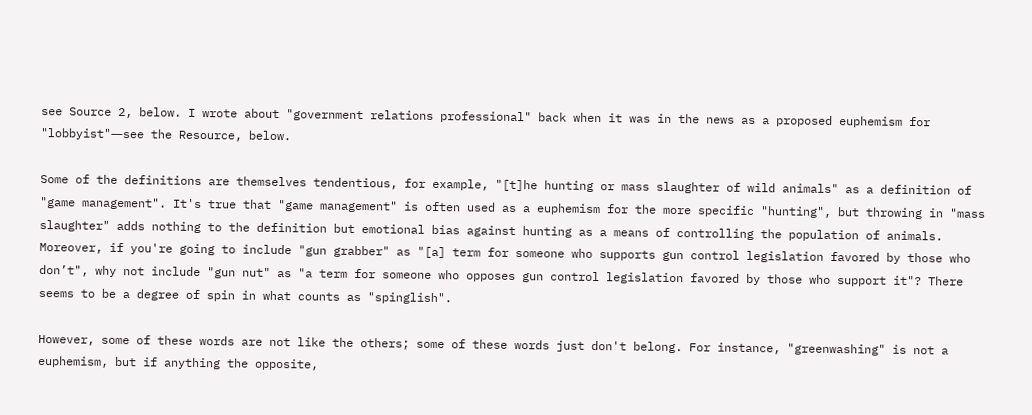see Source 2, below. I wrote about "government relations professional" back when it was in the news as a proposed euphemism for "lobbyist"―see the Resource, below.

Some of the definitions are themselves tendentious, for example, "[t]he hunting or mass slaughter of wild animals" as a definition of "game management". It's true that "game management" is often used as a euphemism for the more specific "hunting", but throwing in "mass slaughter" adds nothing to the definition but emotional bias against hunting as a means of controlling the population of animals. Moreover, if you're going to include "gun grabber" as "[a] term for someone who supports gun control legislation favored by those who don’t", why not include "gun nut" as "a term for someone who opposes gun control legislation favored by those who support it"? There seems to be a degree of spin in what counts as "spinglish".

However, some of these words are not like the others; some of these words just don't belong. For instance, "greenwashing" is not a euphemism, but if anything the opposite,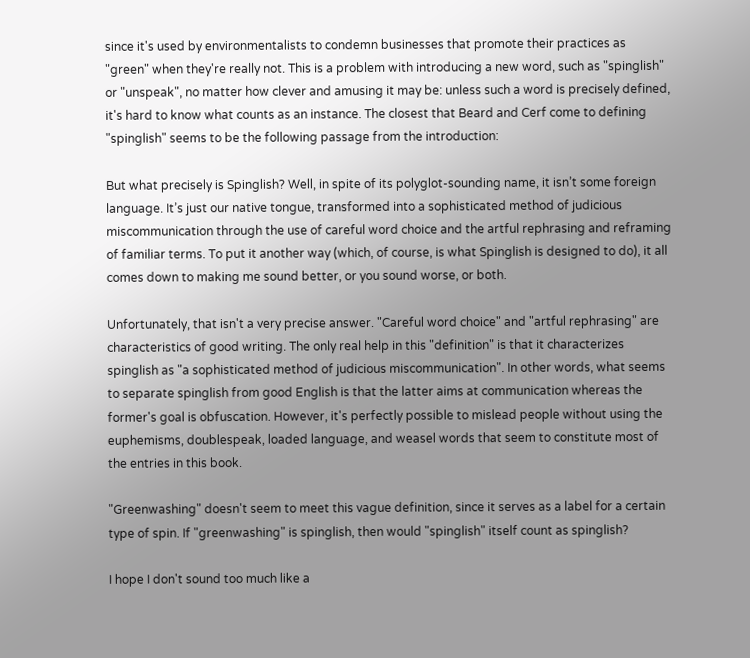since it's used by environmentalists to condemn businesses that promote their practices as "green" when they're really not. This is a problem with introducing a new word, such as "spinglish" or "unspeak", no matter how clever and amusing it may be: unless such a word is precisely defined, it's hard to know what counts as an instance. The closest that Beard and Cerf come to defining "spinglish" seems to be the following passage from the introduction:

But what precisely is Spinglish? Well, in spite of its polyglot-sounding name, it isn’t some foreign language. It’s just our native tongue, transformed into a sophisticated method of judicious miscommunication through the use of careful word choice and the artful rephrasing and reframing of familiar terms. To put it another way (which, of course, is what Spinglish is designed to do), it all comes down to making me sound better, or you sound worse, or both.

Unfortunately, that isn't a very precise answer. "Careful word choice" and "artful rephrasing" are characteristics of good writing. The only real help in this "definition" is that it characterizes spinglish as "a sophisticated method of judicious miscommunication". In other words, what seems to separate spinglish from good English is that the latter aims at communication whereas the former's goal is obfuscation. However, it's perfectly possible to mislead people without using the euphemisms, doublespeak, loaded language, and weasel words that seem to constitute most of the entries in this book.

"Greenwashing" doesn't seem to meet this vague definition, since it serves as a label for a certain type of spin. If "greenwashing" is spinglish, then would "spinglish" itself count as spinglish?

I hope I don't sound too much like a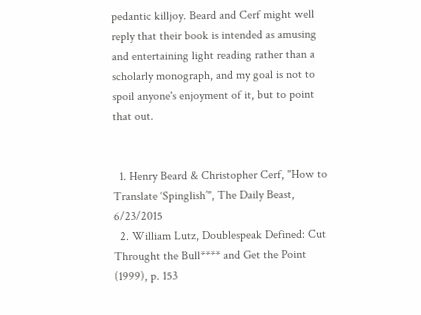pedantic killjoy. Beard and Cerf might well reply that their book is intended as amusing and entertaining light reading rather than a scholarly monograph, and my goal is not to spoil anyone's enjoyment of it, but to point that out.


  1. Henry Beard & Christopher Cerf, "How to Translate ‘Spinglish’", The Daily Beast, 6/23/2015
  2. William Lutz, Doublespeak Defined: Cut Throught the Bull**** and Get the Point (1999), p. 153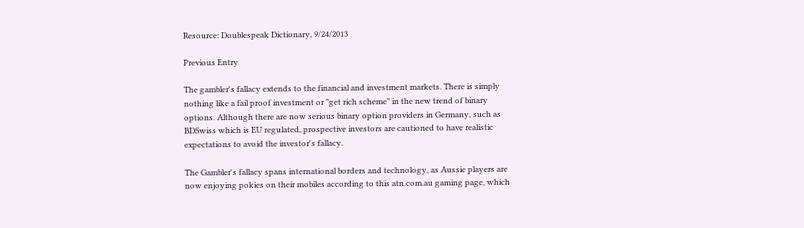Resource: Doublespeak Dictionary, 9/24/2013

Previous Entry

The gambler's fallacy extends to the financial and investment markets. There is simply nothing like a fail proof investment or "get rich scheme" in the new trend of binary options. Although there are now serious binary option providers in Germany, such as BDSwiss which is EU regulated, prospective investors are cautioned to have realistic expectations to avoid the investor's fallacy.

The Gambler's fallacy spans international borders and technology, as Aussie players are now enjoying pokies on their mobiles according to this atn.com.au gaming page, which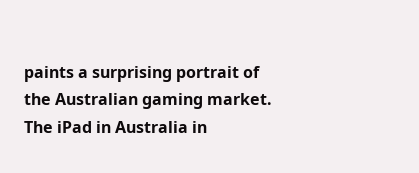paints a surprising portrait of the Australian gaming market. The iPad in Australia in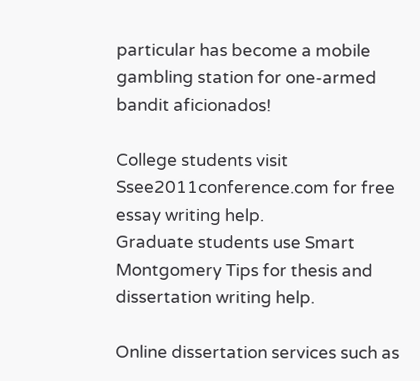particular has become a mobile gambling station for one-armed bandit aficionados!

College students visit Ssee2011conference.com for free essay writing help.
Graduate students use Smart Montgomery Tips for thesis and dissertation writing help.

Online dissertation services such as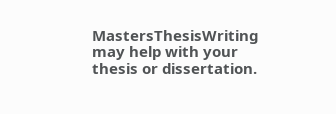MastersThesisWriting may help with your thesis or dissertation.